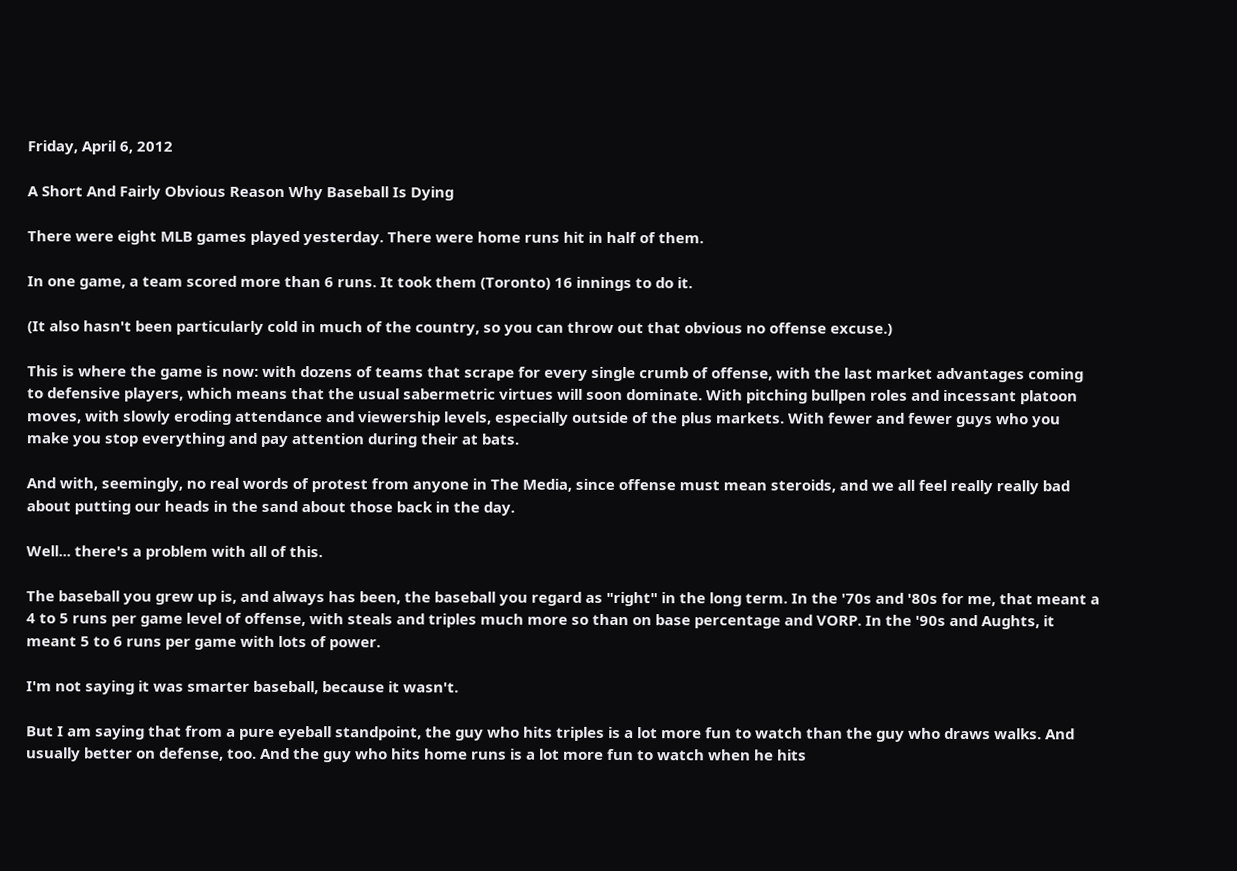Friday, April 6, 2012

A Short And Fairly Obvious Reason Why Baseball Is Dying

There were eight MLB games played yesterday. There were home runs hit in half of them.

In one game, a team scored more than 6 runs. It took them (Toronto) 16 innings to do it.

(It also hasn't been particularly cold in much of the country, so you can throw out that obvious no offense excuse.)

This is where the game is now: with dozens of teams that scrape for every single crumb of offense, with the last market advantages coming to defensive players, which means that the usual sabermetric virtues will soon dominate. With pitching bullpen roles and incessant platoon moves, with slowly eroding attendance and viewership levels, especially outside of the plus markets. With fewer and fewer guys who you make you stop everything and pay attention during their at bats.

And with, seemingly, no real words of protest from anyone in The Media, since offense must mean steroids, and we all feel really really bad about putting our heads in the sand about those back in the day.

Well... there's a problem with all of this.

The baseball you grew up is, and always has been, the baseball you regard as "right" in the long term. In the '70s and '80s for me, that meant a 4 to 5 runs per game level of offense, with steals and triples much more so than on base percentage and VORP. In the '90s and Aughts, it meant 5 to 6 runs per game with lots of power.

I'm not saying it was smarter baseball, because it wasn't.

But I am saying that from a pure eyeball standpoint, the guy who hits triples is a lot more fun to watch than the guy who draws walks. And usually better on defense, too. And the guy who hits home runs is a lot more fun to watch when he hits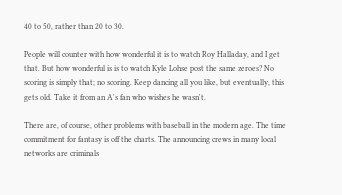40 to 50, rather than 20 to 30.

People will counter with how wonderful it is to watch Roy Halladay, and I get that. But how wonderful is is to watch Kyle Lohse post the same zeroes? No scoring is simply that; no scoring. Keep dancing all you like, but eventually, this gets old. Take it from an A's fan who wishes he wasn't.

There are, of course, other problems with baseball in the modern age. The time commitment for fantasy is off the charts. The announcing crews in many local networks are criminals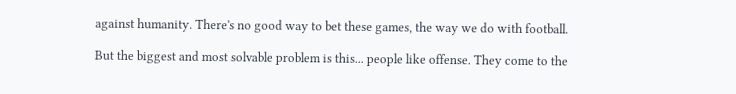against humanity. There's no good way to bet these games, the way we do with football.

But the biggest and most solvable problem is this... people like offense. They come to the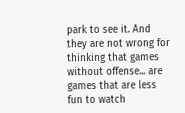park to see it. And they are not wrong for thinking that games without offense... are games that are less fun to watch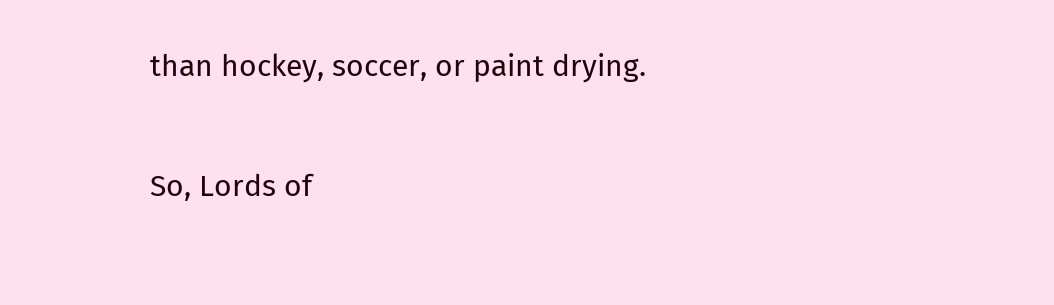than hockey, soccer, or paint drying.

So, Lords of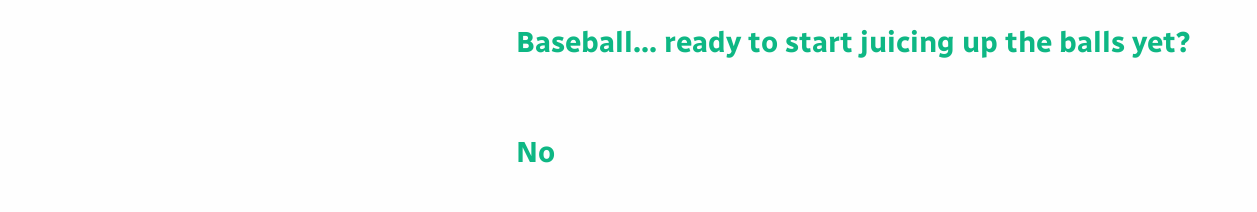Baseball... ready to start juicing up the balls yet?

No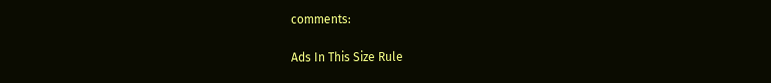comments:

Ads In This Size Rule